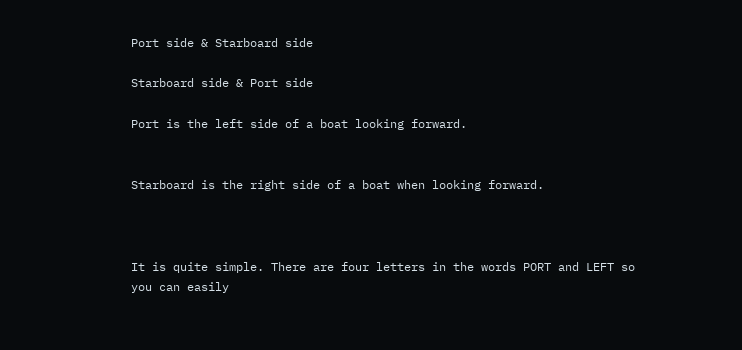Port side & Starboard side

Starboard side & Port side

Port is the left side of a boat looking forward.


Starboard is the right side of a boat when looking forward.



It is quite simple. There are four letters in the words PORT and LEFT so you can easily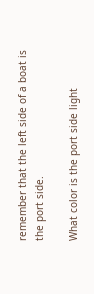remember that the left side of a boat is the port side.

What color is the port side light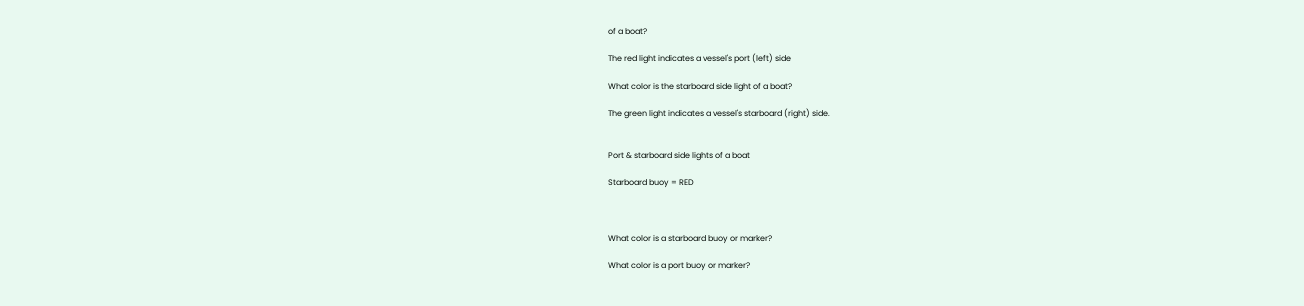of a boat?

The red light indicates a vessel's port (left) side

What color is the starboard side light of a boat?

The green light indicates a vessel's starboard (right) side.


Port & starboard side lights of a boat

Starboard buoy = RED



What color is a starboard buoy or marker?

What color is a port buoy or marker?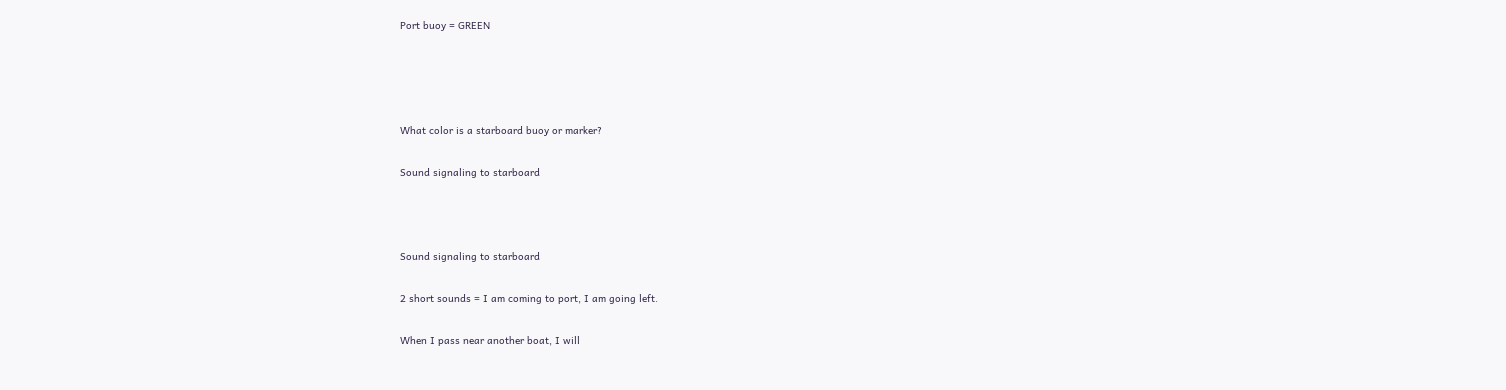Port buoy = GREEN




What color is a starboard buoy or marker?

Sound signaling to starboard



Sound signaling to starboard

2 short sounds = I am coming to port, I am going left.

When I pass near another boat, I will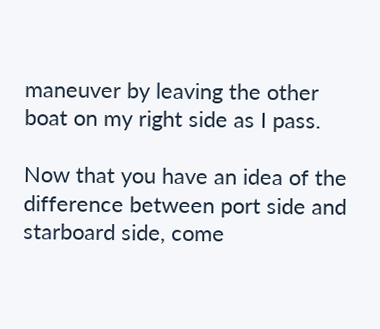maneuver by leaving the other boat on my right side as I pass.

Now that you have an idea of the difference between port side and starboard side, come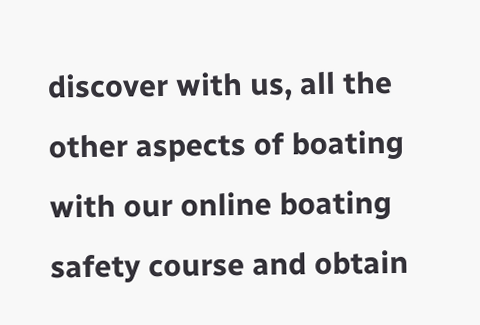discover with us, all the other aspects of boating with our online boating safety course and obtain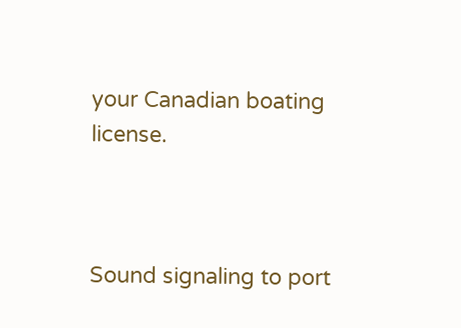your Canadian boating license.



Sound signaling to port